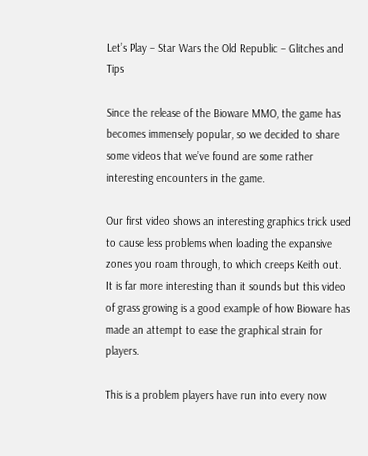Let’s Play – Star Wars the Old Republic – Glitches and Tips

Since the release of the Bioware MMO, the game has becomes immensely popular, so we decided to share some videos that we’ve found are some rather interesting encounters in the game.

Our first video shows an interesting graphics trick used to cause less problems when loading the expansive zones you roam through, to which creeps Keith out. It is far more interesting than it sounds but this video of grass growing is a good example of how Bioware has made an attempt to ease the graphical strain for players.

This is a problem players have run into every now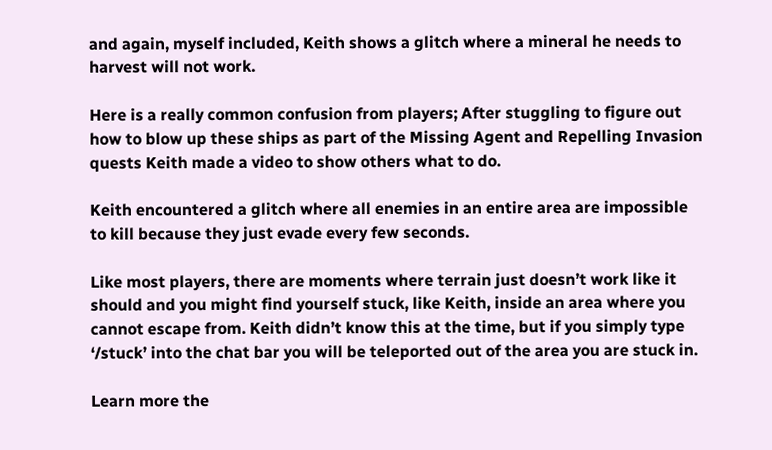and again, myself included, Keith shows a glitch where a mineral he needs to harvest will not work.

Here is a really common confusion from players; After stuggling to figure out how to blow up these ships as part of the Missing Agent and Repelling Invasion quests Keith made a video to show others what to do.

Keith encountered a glitch where all enemies in an entire area are impossible to kill because they just evade every few seconds.

Like most players, there are moments where terrain just doesn’t work like it should and you might find yourself stuck, like Keith, inside an area where you cannot escape from. Keith didn’t know this at the time, but if you simply type ‘/stuck’ into the chat bar you will be teleported out of the area you are stuck in.

Learn more the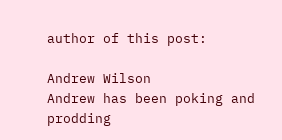author of this post:

Andrew Wilson
Andrew has been poking and prodding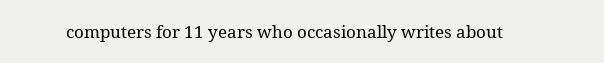computers for 11 years who occasionally writes about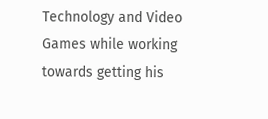Technology and Video Games while working towards getting his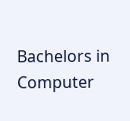Bachelors in Computer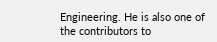Engineering. He is also one of the contributors to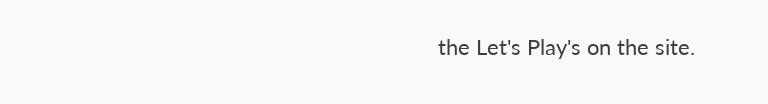the Let's Play's on the site.